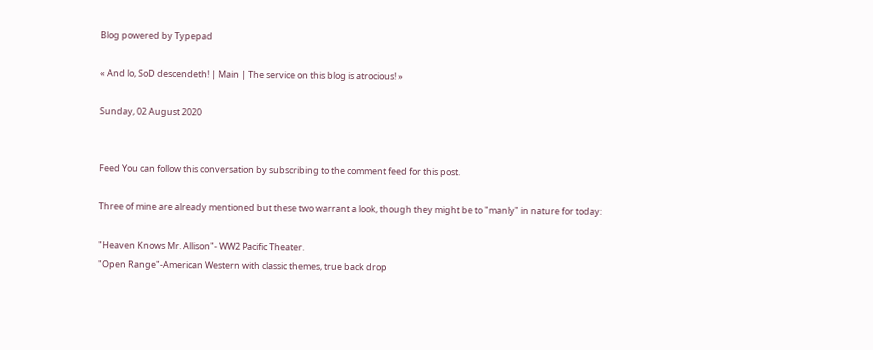Blog powered by Typepad

« And lo, SoD descendeth! | Main | The service on this blog is atrocious! »

Sunday, 02 August 2020


Feed You can follow this conversation by subscribing to the comment feed for this post.

Three of mine are already mentioned but these two warrant a look, though they might be to "manly" in nature for today:

"Heaven Knows Mr. Allison"- WW2 Pacific Theater.
"Open Range"-American Western with classic themes, true back drop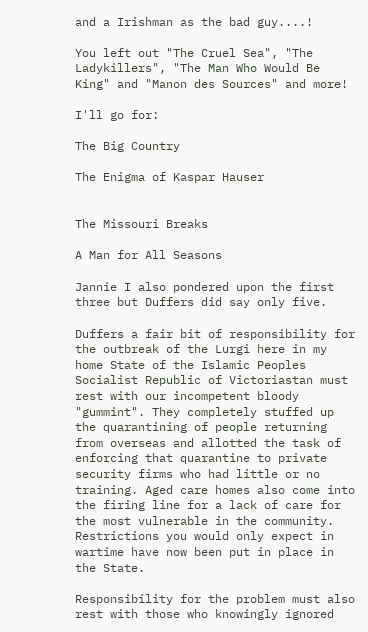and a Irishman as the bad guy....!

You left out "The Cruel Sea", "The Ladykillers", "The Man Who Would Be King" and "Manon des Sources" and more!

I'll go for:

The Big Country

The Enigma of Kaspar Hauser


The Missouri Breaks

A Man for All Seasons

Jannie I also pondered upon the first three but Duffers did say only five.

Duffers a fair bit of responsibility for the outbreak of the Lurgi here in my home State of the Islamic Peoples Socialist Republic of Victoriastan must rest with our incompetent bloody "gummint". They completely stuffed up the quarantining of people returning from overseas and allotted the task of enforcing that quarantine to private security firms who had little or no training. Aged care homes also come into the firing line for a lack of care for the most vulnerable in the community. Restrictions you would only expect in wartime have now been put in place in the State.

Responsibility for the problem must also rest with those who knowingly ignored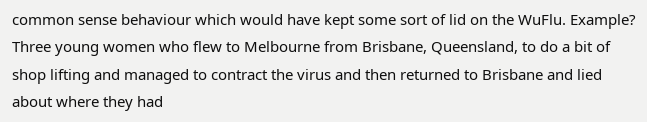common sense behaviour which would have kept some sort of lid on the WuFlu. Example? Three young women who flew to Melbourne from Brisbane, Queensland, to do a bit of shop lifting and managed to contract the virus and then returned to Brisbane and lied about where they had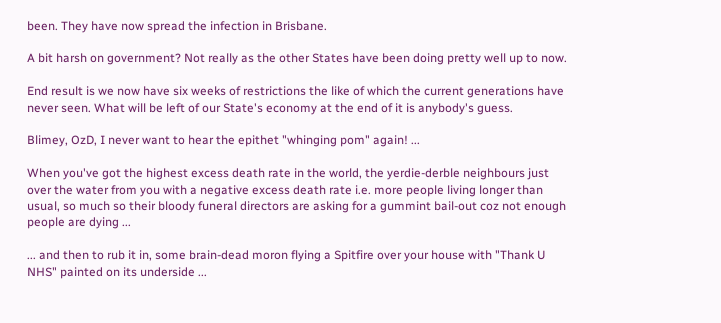been. They have now spread the infection in Brisbane.

A bit harsh on government? Not really as the other States have been doing pretty well up to now.

End result is we now have six weeks of restrictions the like of which the current generations have never seen. What will be left of our State's economy at the end of it is anybody's guess.

Blimey, OzD, I never want to hear the epithet "whinging pom" again! ...

When you've got the highest excess death rate in the world, the yerdie-derble neighbours just over the water from you with a negative excess death rate i.e. more people living longer than usual, so much so their bloody funeral directors are asking for a gummint bail-out coz not enough people are dying ...

... and then to rub it in, some brain-dead moron flying a Spitfire over your house with "Thank U NHS" painted on its underside ...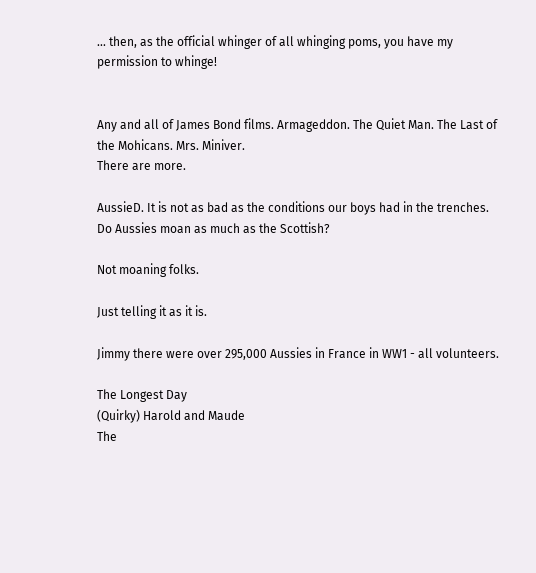... then, as the official whinger of all whinging poms, you have my permission to whinge!


Any and all of James Bond films. Armageddon. The Quiet Man. The Last of the Mohicans. Mrs. Miniver.
There are more.

AussieD. It is not as bad as the conditions our boys had in the trenches. Do Aussies moan as much as the Scottish?

Not moaning folks.

Just telling it as it is.

Jimmy there were over 295,000 Aussies in France in WW1 - all volunteers.

The Longest Day
(Quirky) Harold and Maude
The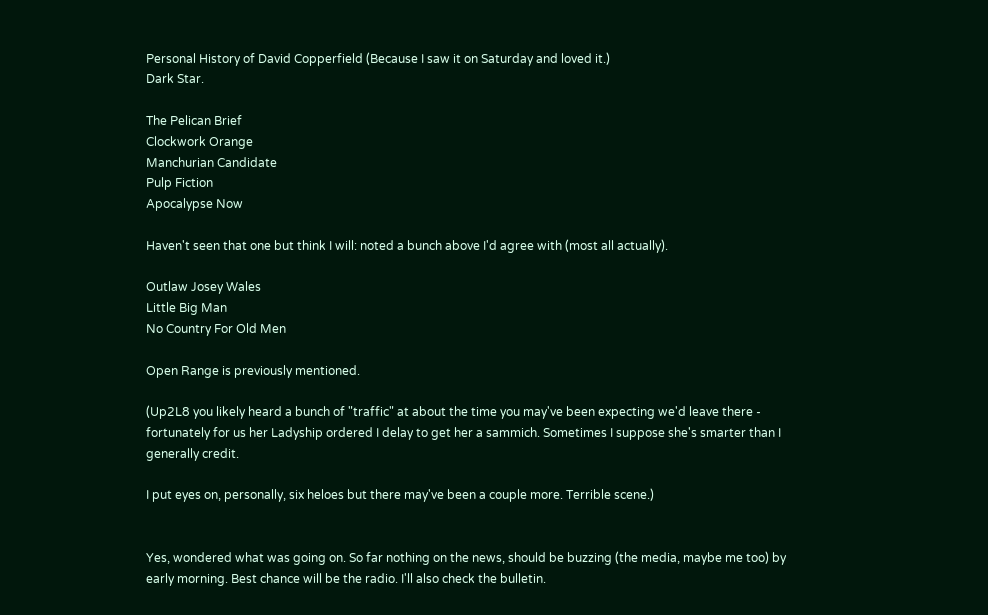Personal History of David Copperfield (Because I saw it on Saturday and loved it.)
Dark Star.

The Pelican Brief
Clockwork Orange
Manchurian Candidate
Pulp Fiction
Apocalypse Now

Haven't seen that one but think I will: noted a bunch above I'd agree with (most all actually).

Outlaw Josey Wales
Little Big Man
No Country For Old Men

Open Range is previously mentioned.

(Up2L8 you likely heard a bunch of "traffic" at about the time you may've been expecting we'd leave there - fortunately for us her Ladyship ordered I delay to get her a sammich. Sometimes I suppose she's smarter than I generally credit.

I put eyes on, personally, six heloes but there may've been a couple more. Terrible scene.)


Yes, wondered what was going on. So far nothing on the news, should be buzzing (the media, maybe me too) by early morning. Best chance will be the radio. I'll also check the bulletin.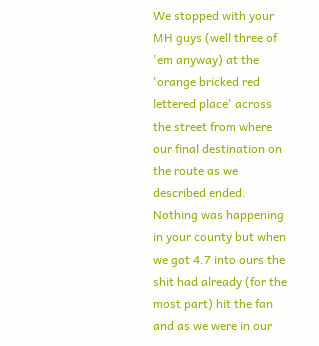We stopped with your MH guys (well three of 'em anyway) at the 'orange bricked red lettered place' across the street from where our final destination on the route as we described ended. Nothing was happening in your county but when we got 4.7 into ours the shit had already (for the most part) hit the fan and as we were in our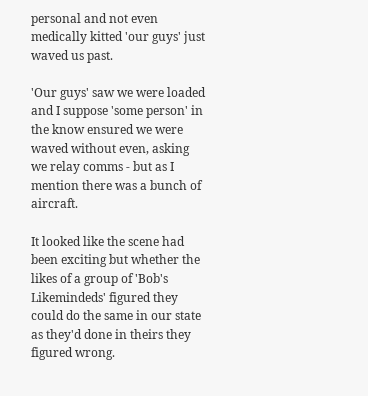personal and not even medically kitted 'our guys' just waved us past.

'Our guys' saw we were loaded and I suppose 'some person' in the know ensured we were waved without even, asking we relay comms - but as I mention there was a bunch of aircraft.

It looked like the scene had been exciting but whether the likes of a group of 'Bob's Likemindeds' figured they could do the same in our state as they'd done in theirs they figured wrong.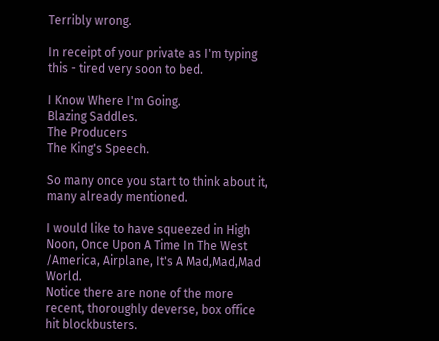Terribly wrong.

In receipt of your private as I'm typing this - tired very soon to bed.

I Know Where I'm Going.
Blazing Saddles.
The Producers
The King's Speech.

So many once you start to think about it, many already mentioned.

I would like to have squeezed in High Noon, Once Upon A Time In The West /America, Airplane, It's A Mad,Mad,Mad World.
Notice there are none of the more recent, thoroughly deverse, box office hit blockbusters.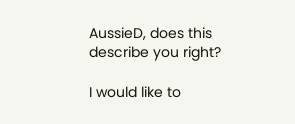AussieD, does this describe you right?

I would like to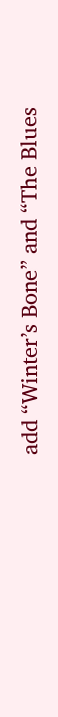add “Winter’s Bone” and “The Blues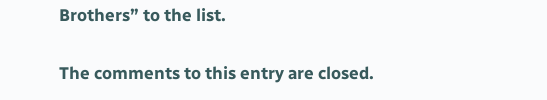Brothers” to the list.

The comments to this entry are closed.